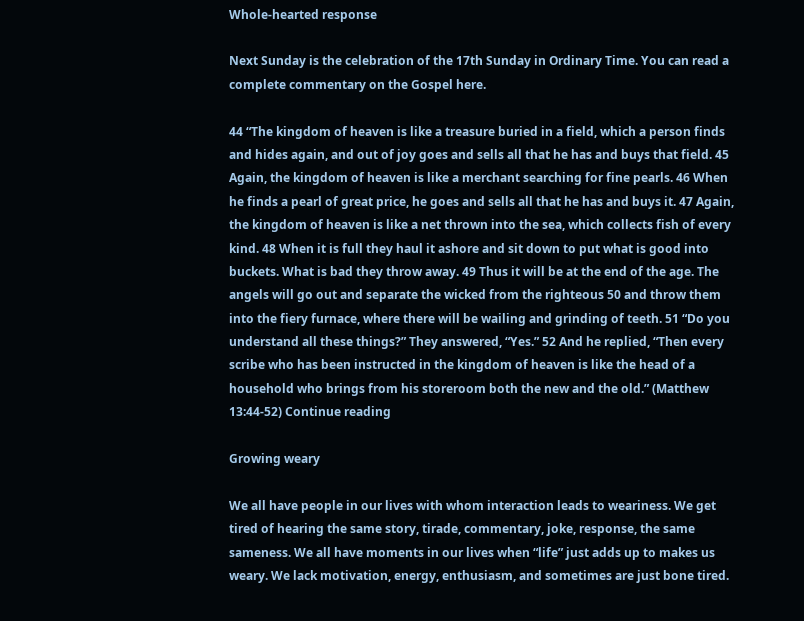Whole-hearted response

Next Sunday is the celebration of the 17th Sunday in Ordinary Time. You can read a complete commentary on the Gospel here.

44 “The kingdom of heaven is like a treasure buried in a field, which a person finds and hides again, and out of joy goes and sells all that he has and buys that field. 45 Again, the kingdom of heaven is like a merchant searching for fine pearls. 46 When he finds a pearl of great price, he goes and sells all that he has and buys it. 47 Again, the kingdom of heaven is like a net thrown into the sea, which collects fish of every kind. 48 When it is full they haul it ashore and sit down to put what is good into buckets. What is bad they throw away. 49 Thus it will be at the end of the age. The angels will go out and separate the wicked from the righteous 50 and throw them into the fiery furnace, where there will be wailing and grinding of teeth. 51 “Do you understand all these things?” They answered, “Yes.” 52 And he replied, “Then every scribe who has been instructed in the kingdom of heaven is like the head of a household who brings from his storeroom both the new and the old.” (Matthew 13:44-52) Continue reading

Growing weary

We all have people in our lives with whom interaction leads to weariness. We get tired of hearing the same story, tirade, commentary, joke, response, the same sameness. We all have moments in our lives when “life” just adds up to makes us weary. We lack motivation, energy, enthusiasm, and sometimes are just bone tired.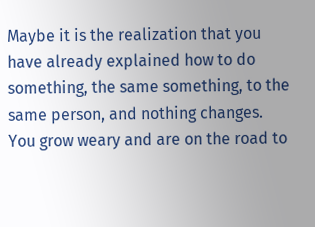Maybe it is the realization that you have already explained how to do something, the same something, to the same person, and nothing changes. You grow weary and are on the road to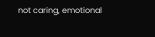not caring, emotional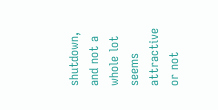shutdown, and not a whole lot seems attractive or not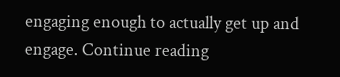engaging enough to actually get up and engage. Continue reading